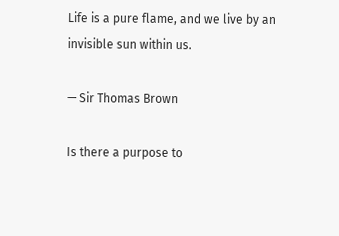Life is a pure flame, and we live by an invisible sun within us.

— Sir Thomas Brown

Is there a purpose to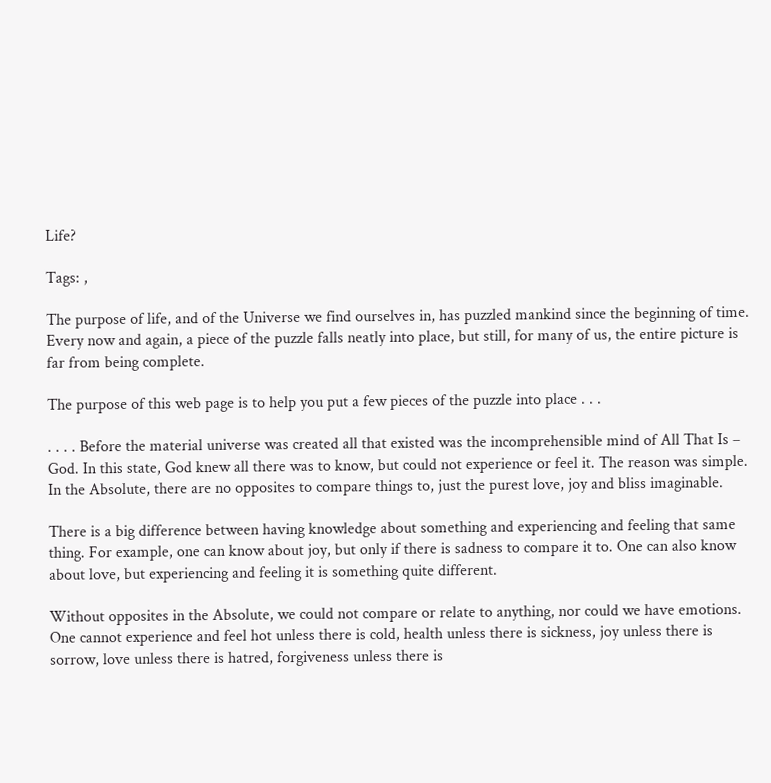Life?

Tags: ,

The purpose of life, and of the Universe we find ourselves in, has puzzled mankind since the beginning of time. Every now and again, a piece of the puzzle falls neatly into place, but still, for many of us, the entire picture is far from being complete.

The purpose of this web page is to help you put a few pieces of the puzzle into place . . .

. . . . Before the material universe was created all that existed was the incomprehensible mind of All That Is – God. In this state, God knew all there was to know, but could not experience or feel it. The reason was simple. In the Absolute, there are no opposites to compare things to, just the purest love, joy and bliss imaginable.

There is a big difference between having knowledge about something and experiencing and feeling that same thing. For example, one can know about joy, but only if there is sadness to compare it to. One can also know about love, but experiencing and feeling it is something quite different.

Without opposites in the Absolute, we could not compare or relate to anything, nor could we have emotions. One cannot experience and feel hot unless there is cold, health unless there is sickness, joy unless there is sorrow, love unless there is hatred, forgiveness unless there is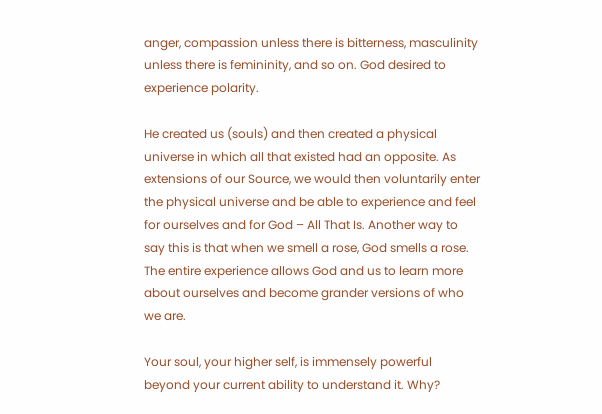anger, compassion unless there is bitterness, masculinity unless there is femininity, and so on. God desired to experience polarity.

He created us (souls) and then created a physical universe in which all that existed had an opposite. As extensions of our Source, we would then voluntarily enter the physical universe and be able to experience and feel for ourselves and for God – All That Is. Another way to say this is that when we smell a rose, God smells a rose. The entire experience allows God and us to learn more about ourselves and become grander versions of who we are.

Your soul, your higher self, is immensely powerful beyond your current ability to understand it. Why?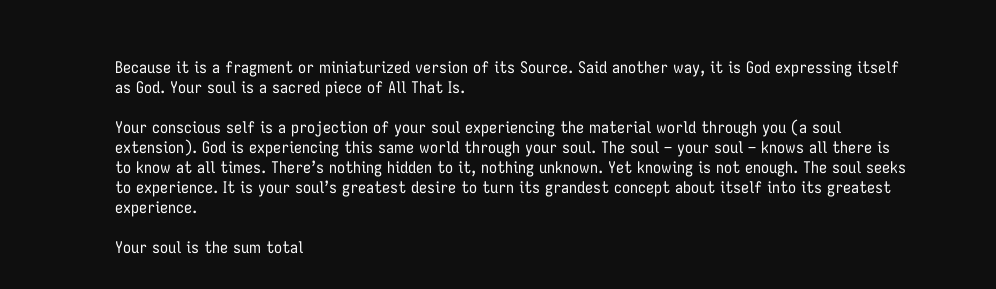Because it is a fragment or miniaturized version of its Source. Said another way, it is God expressing itself as God. Your soul is a sacred piece of All That Is.

Your conscious self is a projection of your soul experiencing the material world through you (a soul extension). God is experiencing this same world through your soul. The soul – your soul – knows all there is to know at all times. There’s nothing hidden to it, nothing unknown. Yet knowing is not enough. The soul seeks to experience. It is your soul’s greatest desire to turn its grandest concept about itself into its greatest experience.

Your soul is the sum total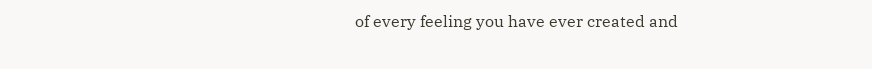of every feeling you have ever created and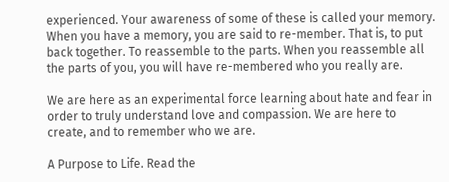experienced. Your awareness of some of these is called your memory. When you have a memory, you are said to re-member. That is, to put back together. To reassemble to the parts. When you reassemble all the parts of you, you will have re-membered who you really are.

We are here as an experimental force learning about hate and fear in order to truly understand love and compassion. We are here to create, and to remember who we are.

A Purpose to Life. Read the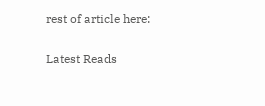rest of article here:

Latest Reads